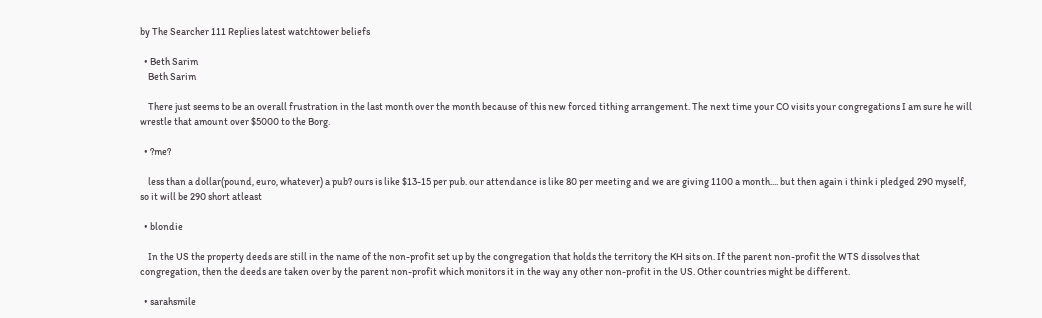by The Searcher 111 Replies latest watchtower beliefs

  • Beth Sarim
    Beth Sarim

    There just seems to be an overall frustration in the last month over the month because of this new forced tithing arrangement. The next time your CO visits your congregations I am sure he will wrestle that amount over $5000 to the Borg.

  • ?me?

    less than a dollar(pound, euro, whatever) a pub? ours is like $13-15 per pub. our attendance is like 80 per meeting and we are giving 1100 a month.... but then again i think i pledged 290 myself, so it will be 290 short atleast

  • blondie

    In the US the property deeds are still in the name of the non-profit set up by the congregation that holds the territory the KH sits on. If the parent non-profit the WTS dissolves that congregation, then the deeds are taken over by the parent non-profit which monitors it in the way any other non-profit in the US. Other countries might be different.

  • sarahsmile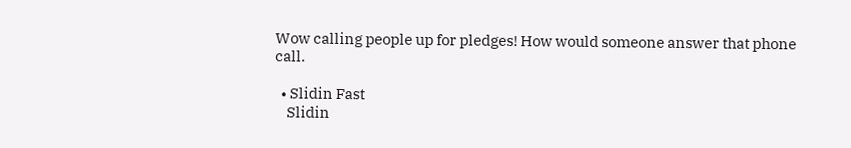Wow calling people up for pledges! How would someone answer that phone call.

  • Slidin Fast
    Slidin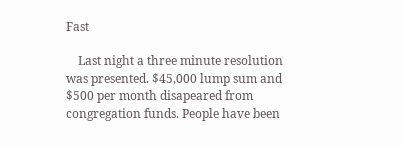Fast

    Last night a three minute resolution was presented. $45,000 lump sum and $500 per month disapeared from congregation funds. People have been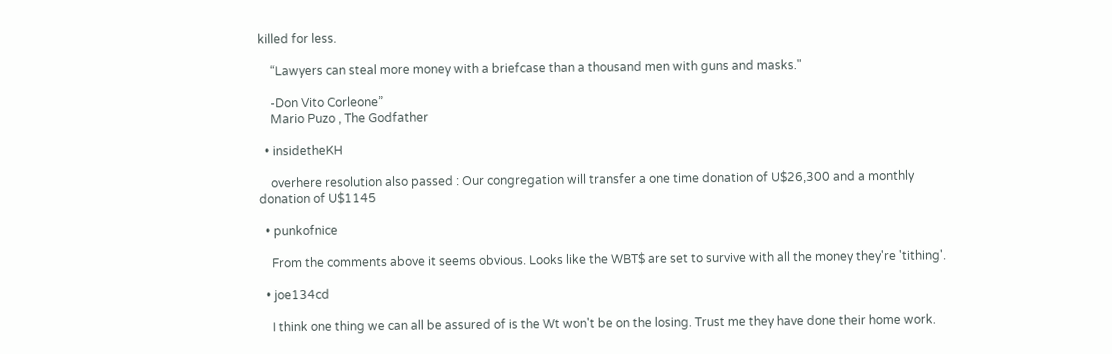killed for less.

    “Lawyers can steal more money with a briefcase than a thousand men with guns and masks."

    -Don Vito Corleone”
    Mario Puzo , The Godfather

  • insidetheKH

    overhere resolution also passed : Our congregation will transfer a one time donation of U$26,300 and a monthly donation of U$1145

  • punkofnice

    From the comments above it seems obvious. Looks like the WBT$ are set to survive with all the money they're 'tithing'.

  • joe134cd

    I think one thing we can all be assured of is the Wt won't be on the losing. Trust me they have done their home work.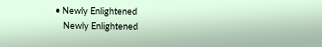• Newly Enlightened
    Newly Enlightened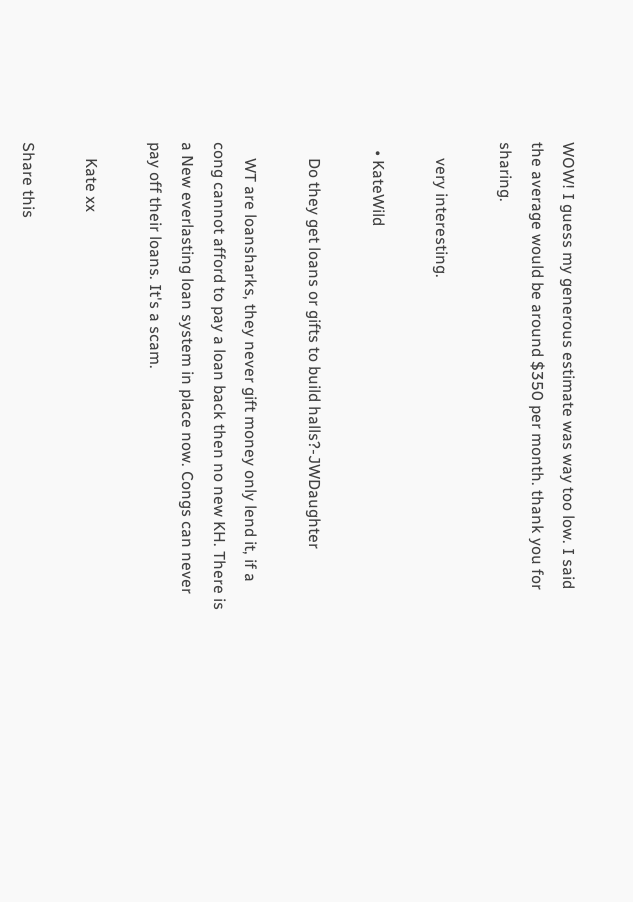WOW! I guess my generous estimate was way too low. I said the average would be around $350 per month. thank you for sharing.

    very interesting.

  • KateWild

    Do they get loans or gifts to build halls?-JWDaughter

    WT are loansharks, they never gift money only lend it, if a cong cannot afford to pay a loan back then no new KH. There is a New everlasting loan system in place now. Congs can never pay off their loans. It's a scam.

    Kate xx

Share this